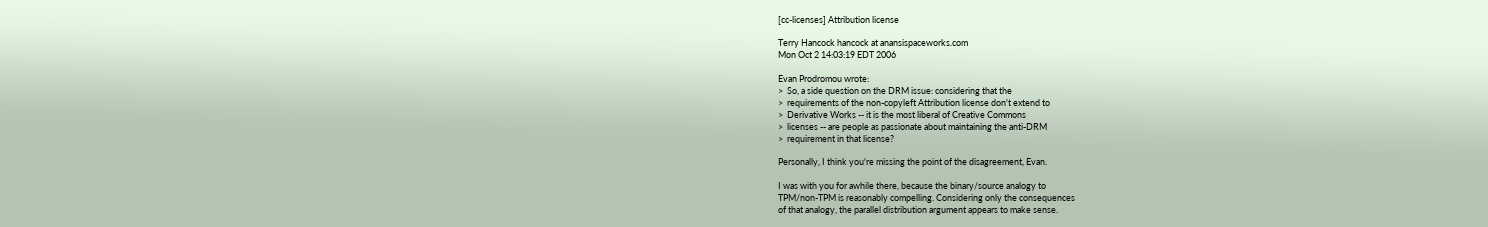[cc-licenses] Attribution license

Terry Hancock hancock at anansispaceworks.com
Mon Oct 2 14:03:19 EDT 2006

Evan Prodromou wrote:
>  So, a side question on the DRM issue: considering that the
>  requirements of the non-copyleft Attribution license don't extend to
>  Derivative Works -- it is the most liberal of Creative Commons
>  licenses -- are people as passionate about maintaining the anti-DRM
>  requirement in that license?

Personally, I think you're missing the point of the disagreement, Evan.

I was with you for awhile there, because the binary/source analogy to
TPM/non-TPM is reasonably compelling. Considering only the consequences
of that analogy, the parallel distribution argument appears to make sense.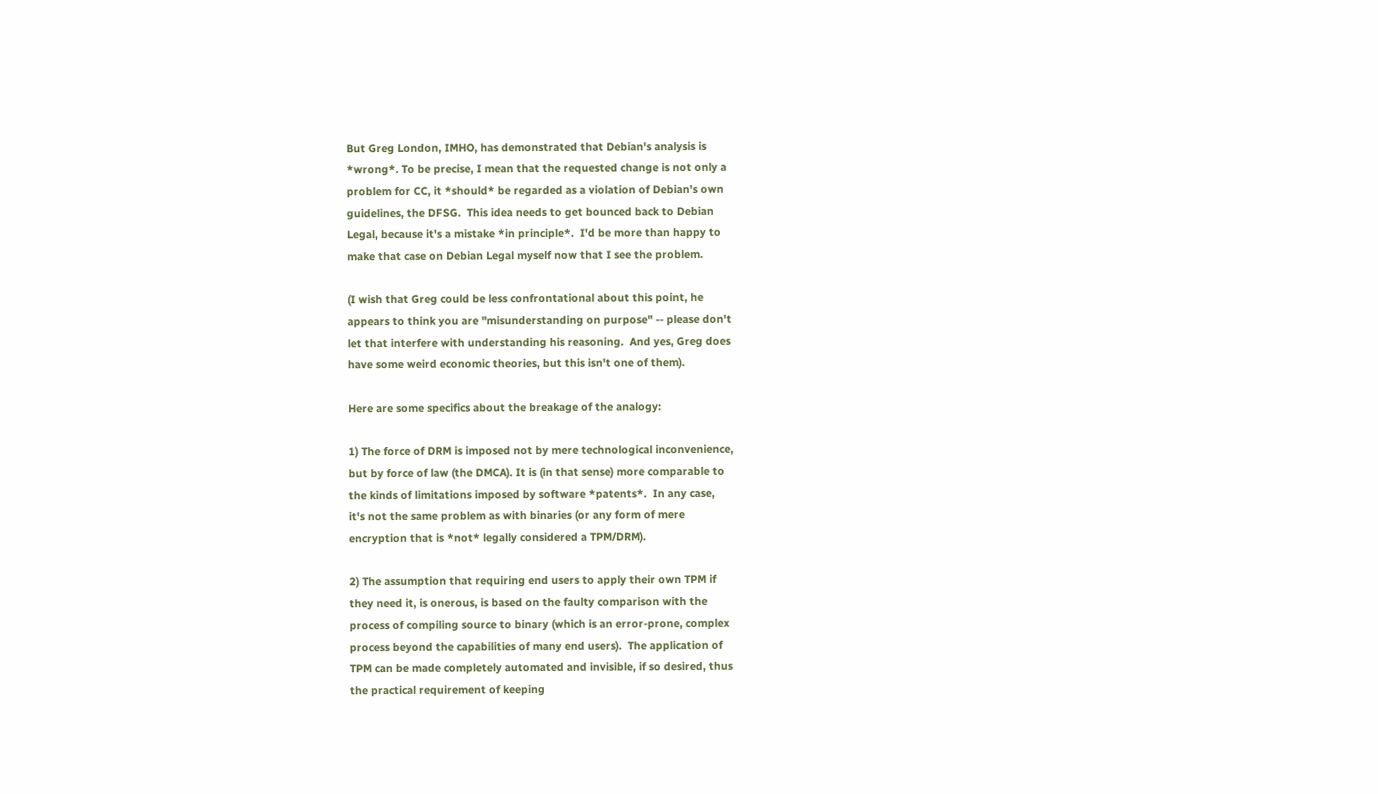But Greg London, IMHO, has demonstrated that Debian's analysis is
*wrong*. To be precise, I mean that the requested change is not only a
problem for CC, it *should* be regarded as a violation of Debian's own
guidelines, the DFSG.  This idea needs to get bounced back to Debian
Legal, because it's a mistake *in principle*.  I'd be more than happy to
make that case on Debian Legal myself now that I see the problem.

(I wish that Greg could be less confrontational about this point, he
appears to think you are "misunderstanding on purpose" -- please don't
let that interfere with understanding his reasoning.  And yes, Greg does
have some weird economic theories, but this isn't one of them).

Here are some specifics about the breakage of the analogy:

1) The force of DRM is imposed not by mere technological inconvenience,
but by force of law (the DMCA). It is (in that sense) more comparable to
the kinds of limitations imposed by software *patents*.  In any case,
it's not the same problem as with binaries (or any form of mere
encryption that is *not* legally considered a TPM/DRM).

2) The assumption that requiring end users to apply their own TPM if
they need it, is onerous, is based on the faulty comparison with the
process of compiling source to binary (which is an error-prone, complex
process beyond the capabilities of many end users).  The application of
TPM can be made completely automated and invisible, if so desired, thus
the practical requirement of keeping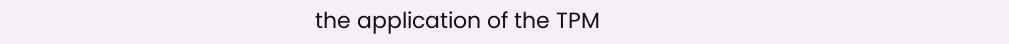the application of the TPM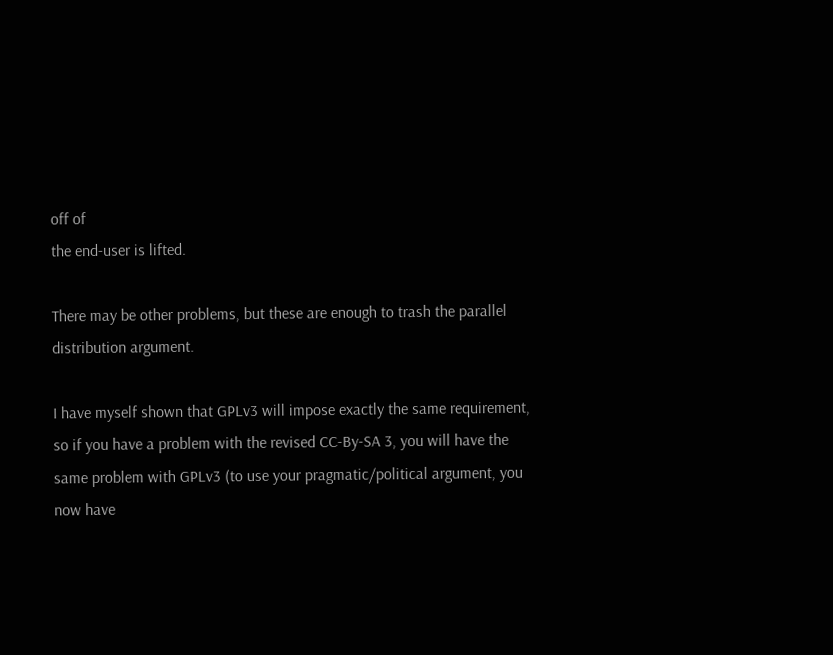off of
the end-user is lifted.

There may be other problems, but these are enough to trash the parallel
distribution argument.

I have myself shown that GPLv3 will impose exactly the same requirement,
so if you have a problem with the revised CC-By-SA 3, you will have the
same problem with GPLv3 (to use your pragmatic/political argument, you
now have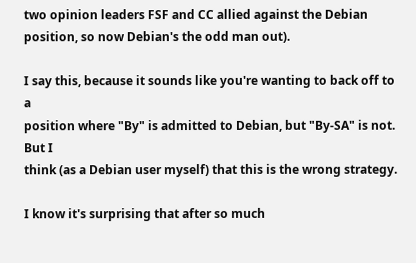two opinion leaders FSF and CC allied against the Debian
position, so now Debian's the odd man out).

I say this, because it sounds like you're wanting to back off to a
position where "By" is admitted to Debian, but "By-SA" is not. But I
think (as a Debian user myself) that this is the wrong strategy.

I know it's surprising that after so much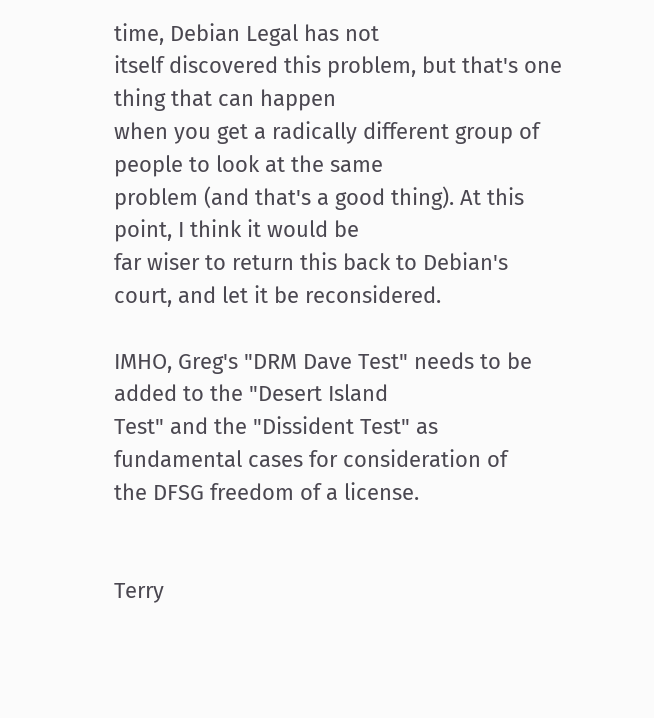time, Debian Legal has not
itself discovered this problem, but that's one thing that can happen
when you get a radically different group of people to look at the same
problem (and that's a good thing). At this point, I think it would be
far wiser to return this back to Debian's court, and let it be reconsidered.

IMHO, Greg's "DRM Dave Test" needs to be added to the "Desert Island
Test" and the "Dissident Test" as fundamental cases for consideration of
the DFSG freedom of a license.


Terry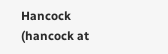Hancock (hancock at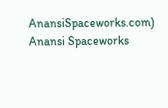AnansiSpaceworks.com)
Anansi Spaceworks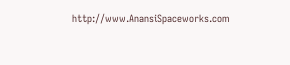http://www.AnansiSpaceworks.com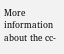More information about the cc-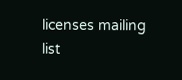licenses mailing list